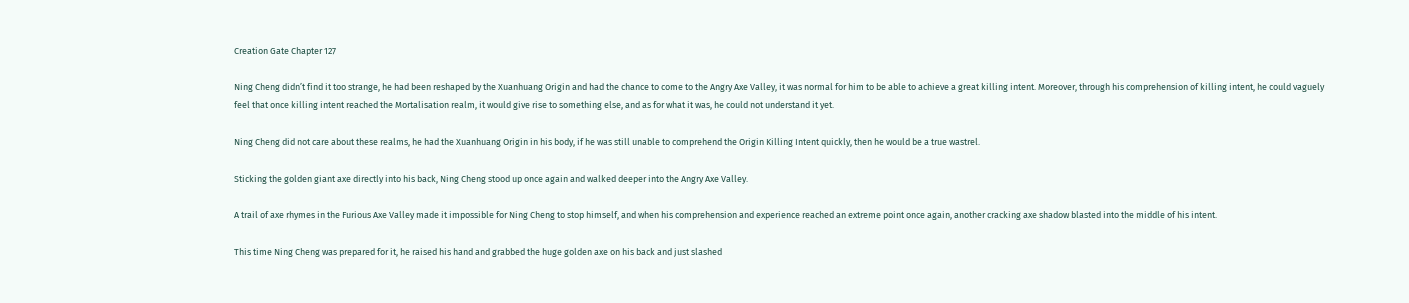Creation Gate Chapter 127

Ning Cheng didn’t find it too strange, he had been reshaped by the Xuanhuang Origin and had the chance to come to the Angry Axe Valley, it was normal for him to be able to achieve a great killing intent. Moreover, through his comprehension of killing intent, he could vaguely feel that once killing intent reached the Mortalisation realm, it would give rise to something else, and as for what it was, he could not understand it yet.

Ning Cheng did not care about these realms, he had the Xuanhuang Origin in his body, if he was still unable to comprehend the Origin Killing Intent quickly, then he would be a true wastrel.

Sticking the golden giant axe directly into his back, Ning Cheng stood up once again and walked deeper into the Angry Axe Valley.

A trail of axe rhymes in the Furious Axe Valley made it impossible for Ning Cheng to stop himself, and when his comprehension and experience reached an extreme point once again, another cracking axe shadow blasted into the middle of his intent.

This time Ning Cheng was prepared for it, he raised his hand and grabbed the huge golden axe on his back and just slashed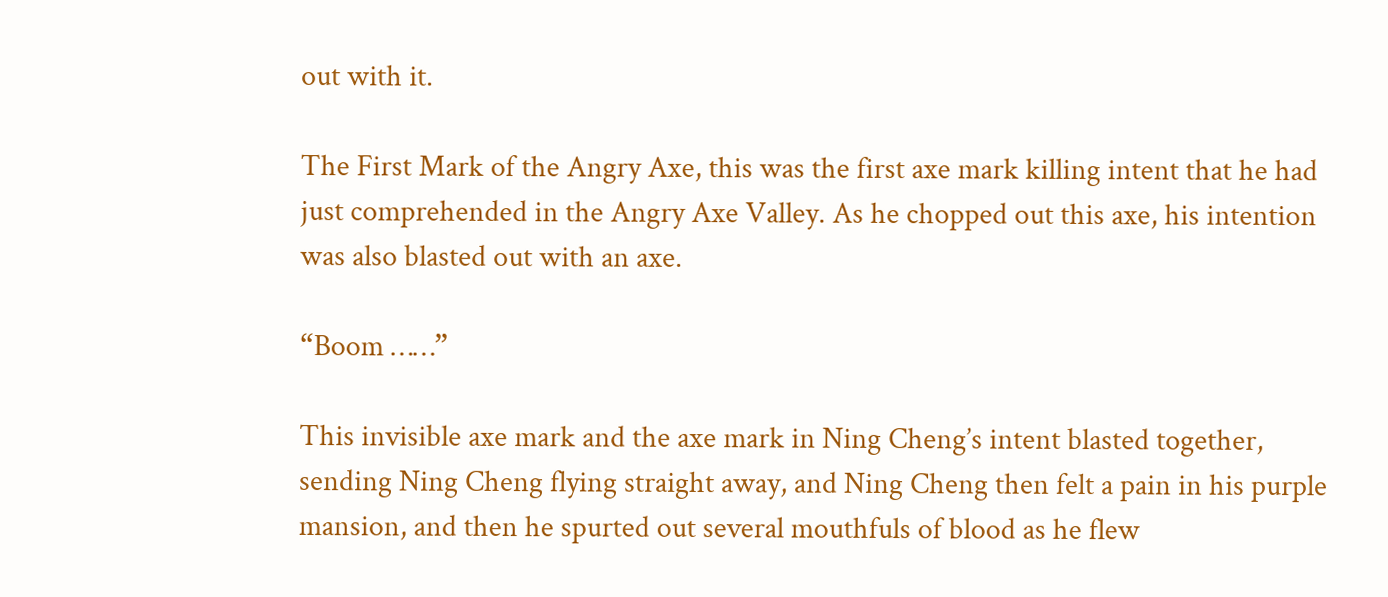out with it.

The First Mark of the Angry Axe, this was the first axe mark killing intent that he had just comprehended in the Angry Axe Valley. As he chopped out this axe, his intention was also blasted out with an axe.

“Boom ……”

This invisible axe mark and the axe mark in Ning Cheng’s intent blasted together, sending Ning Cheng flying straight away, and Ning Cheng then felt a pain in his purple mansion, and then he spurted out several mouthfuls of blood as he flew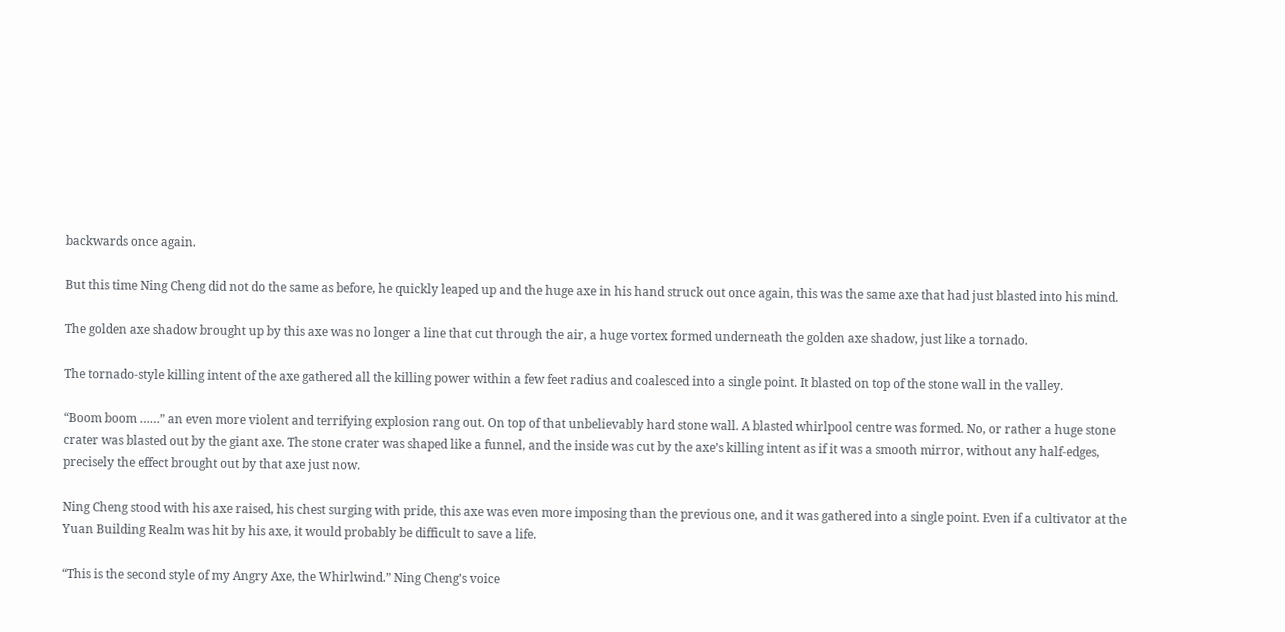backwards once again.

But this time Ning Cheng did not do the same as before, he quickly leaped up and the huge axe in his hand struck out once again, this was the same axe that had just blasted into his mind.

The golden axe shadow brought up by this axe was no longer a line that cut through the air, a huge vortex formed underneath the golden axe shadow, just like a tornado.

The tornado-style killing intent of the axe gathered all the killing power within a few feet radius and coalesced into a single point. It blasted on top of the stone wall in the valley.

“Boom boom ……” an even more violent and terrifying explosion rang out. On top of that unbelievably hard stone wall. A blasted whirlpool centre was formed. No, or rather a huge stone crater was blasted out by the giant axe. The stone crater was shaped like a funnel, and the inside was cut by the axe’s killing intent as if it was a smooth mirror, without any half-edges, precisely the effect brought out by that axe just now.

Ning Cheng stood with his axe raised, his chest surging with pride, this axe was even more imposing than the previous one, and it was gathered into a single point. Even if a cultivator at the Yuan Building Realm was hit by his axe, it would probably be difficult to save a life.

“This is the second style of my Angry Axe, the Whirlwind.” Ning Cheng’s voice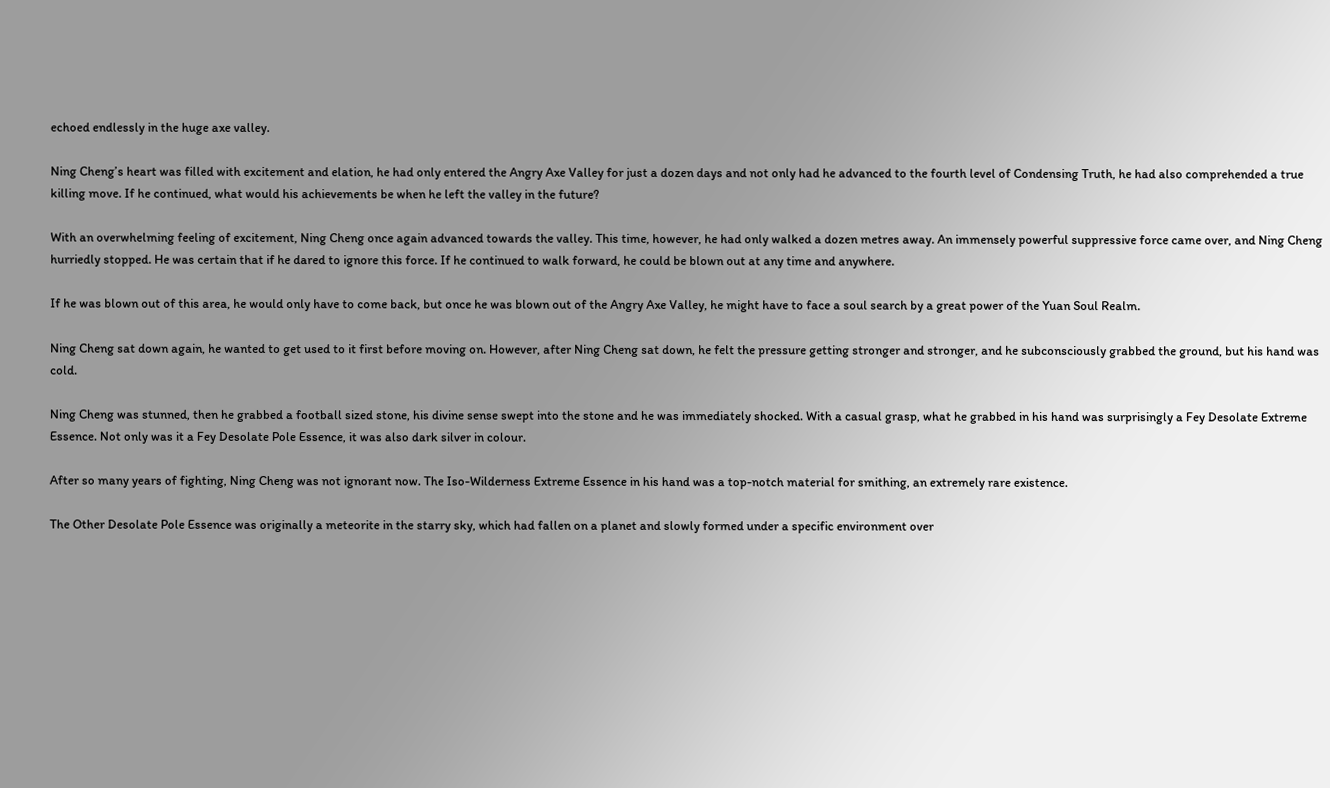echoed endlessly in the huge axe valley.

Ning Cheng’s heart was filled with excitement and elation, he had only entered the Angry Axe Valley for just a dozen days and not only had he advanced to the fourth level of Condensing Truth, he had also comprehended a true killing move. If he continued, what would his achievements be when he left the valley in the future?

With an overwhelming feeling of excitement, Ning Cheng once again advanced towards the valley. This time, however, he had only walked a dozen metres away. An immensely powerful suppressive force came over, and Ning Cheng hurriedly stopped. He was certain that if he dared to ignore this force. If he continued to walk forward, he could be blown out at any time and anywhere.

If he was blown out of this area, he would only have to come back, but once he was blown out of the Angry Axe Valley, he might have to face a soul search by a great power of the Yuan Soul Realm.

Ning Cheng sat down again, he wanted to get used to it first before moving on. However, after Ning Cheng sat down, he felt the pressure getting stronger and stronger, and he subconsciously grabbed the ground, but his hand was cold.

Ning Cheng was stunned, then he grabbed a football sized stone, his divine sense swept into the stone and he was immediately shocked. With a casual grasp, what he grabbed in his hand was surprisingly a Fey Desolate Extreme Essence. Not only was it a Fey Desolate Pole Essence, it was also dark silver in colour.

After so many years of fighting, Ning Cheng was not ignorant now. The Iso-Wilderness Extreme Essence in his hand was a top-notch material for smithing, an extremely rare existence.

The Other Desolate Pole Essence was originally a meteorite in the starry sky, which had fallen on a planet and slowly formed under a specific environment over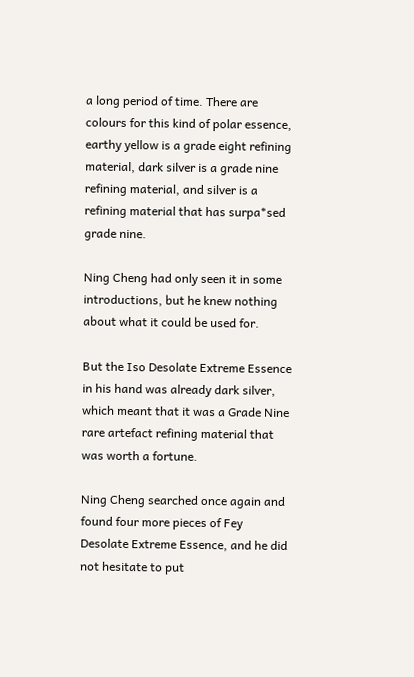a long period of time. There are colours for this kind of polar essence, earthy yellow is a grade eight refining material, dark silver is a grade nine refining material, and silver is a refining material that has surpa*sed grade nine.

Ning Cheng had only seen it in some introductions, but he knew nothing about what it could be used for.

But the Iso Desolate Extreme Essence in his hand was already dark silver, which meant that it was a Grade Nine rare artefact refining material that was worth a fortune.

Ning Cheng searched once again and found four more pieces of Fey Desolate Extreme Essence, and he did not hesitate to put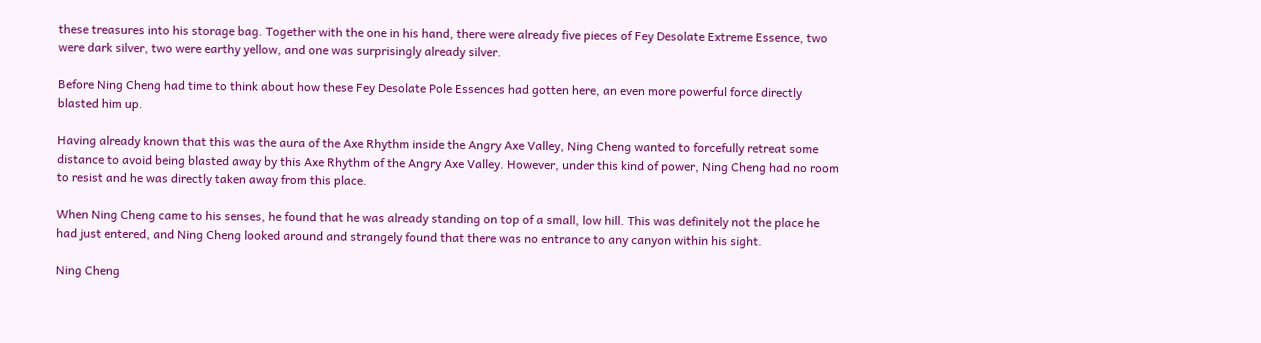these treasures into his storage bag. Together with the one in his hand, there were already five pieces of Fey Desolate Extreme Essence, two were dark silver, two were earthy yellow, and one was surprisingly already silver.

Before Ning Cheng had time to think about how these Fey Desolate Pole Essences had gotten here, an even more powerful force directly blasted him up.

Having already known that this was the aura of the Axe Rhythm inside the Angry Axe Valley, Ning Cheng wanted to forcefully retreat some distance to avoid being blasted away by this Axe Rhythm of the Angry Axe Valley. However, under this kind of power, Ning Cheng had no room to resist and he was directly taken away from this place.

When Ning Cheng came to his senses, he found that he was already standing on top of a small, low hill. This was definitely not the place he had just entered, and Ning Cheng looked around and strangely found that there was no entrance to any canyon within his sight.

Ning Cheng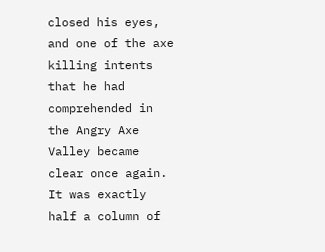closed his eyes, and one of the axe killing intents that he had comprehended in the Angry Axe Valley became clear once again. It was exactly half a column of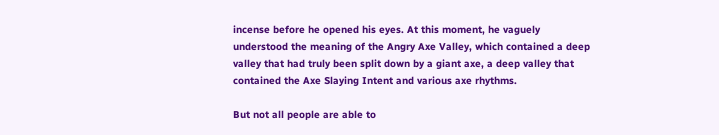incense before he opened his eyes. At this moment, he vaguely understood the meaning of the Angry Axe Valley, which contained a deep valley that had truly been split down by a giant axe, a deep valley that contained the Axe Slaying Intent and various axe rhythms.

But not all people are able to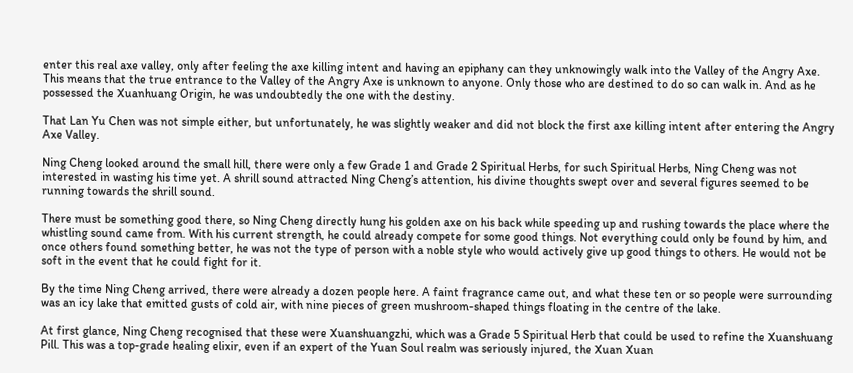enter this real axe valley, only after feeling the axe killing intent and having an epiphany can they unknowingly walk into the Valley of the Angry Axe. This means that the true entrance to the Valley of the Angry Axe is unknown to anyone. Only those who are destined to do so can walk in. And as he possessed the Xuanhuang Origin, he was undoubtedly the one with the destiny.

That Lan Yu Chen was not simple either, but unfortunately, he was slightly weaker and did not block the first axe killing intent after entering the Angry Axe Valley.

Ning Cheng looked around the small hill, there were only a few Grade 1 and Grade 2 Spiritual Herbs, for such Spiritual Herbs, Ning Cheng was not interested in wasting his time yet. A shrill sound attracted Ning Cheng’s attention, his divine thoughts swept over and several figures seemed to be running towards the shrill sound.

There must be something good there, so Ning Cheng directly hung his golden axe on his back while speeding up and rushing towards the place where the whistling sound came from. With his current strength, he could already compete for some good things. Not everything could only be found by him, and once others found something better, he was not the type of person with a noble style who would actively give up good things to others. He would not be soft in the event that he could fight for it.

By the time Ning Cheng arrived, there were already a dozen people here. A faint fragrance came out, and what these ten or so people were surrounding was an icy lake that emitted gusts of cold air, with nine pieces of green mushroom-shaped things floating in the centre of the lake.

At first glance, Ning Cheng recognised that these were Xuanshuangzhi, which was a Grade 5 Spiritual Herb that could be used to refine the Xuanshuang Pill. This was a top-grade healing elixir, even if an expert of the Yuan Soul realm was seriously injured, the Xuan Xuan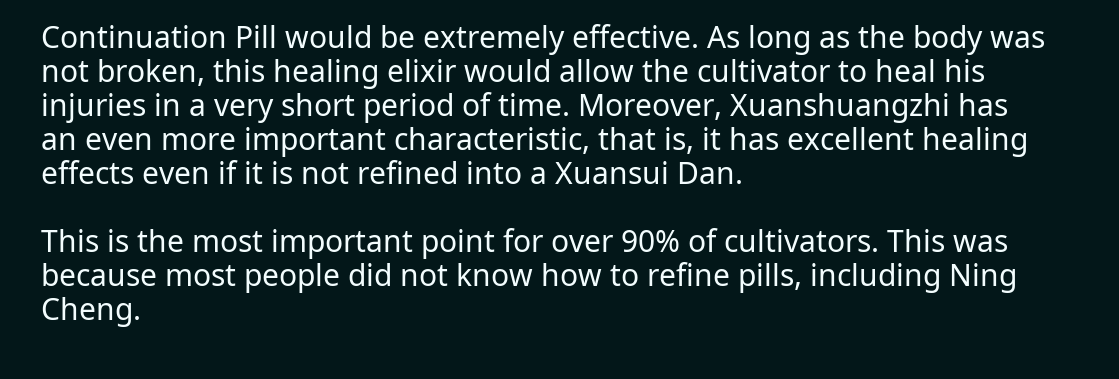Continuation Pill would be extremely effective. As long as the body was not broken, this healing elixir would allow the cultivator to heal his injuries in a very short period of time. Moreover, Xuanshuangzhi has an even more important characteristic, that is, it has excellent healing effects even if it is not refined into a Xuansui Dan.

This is the most important point for over 90% of cultivators. This was because most people did not know how to refine pills, including Ning Cheng.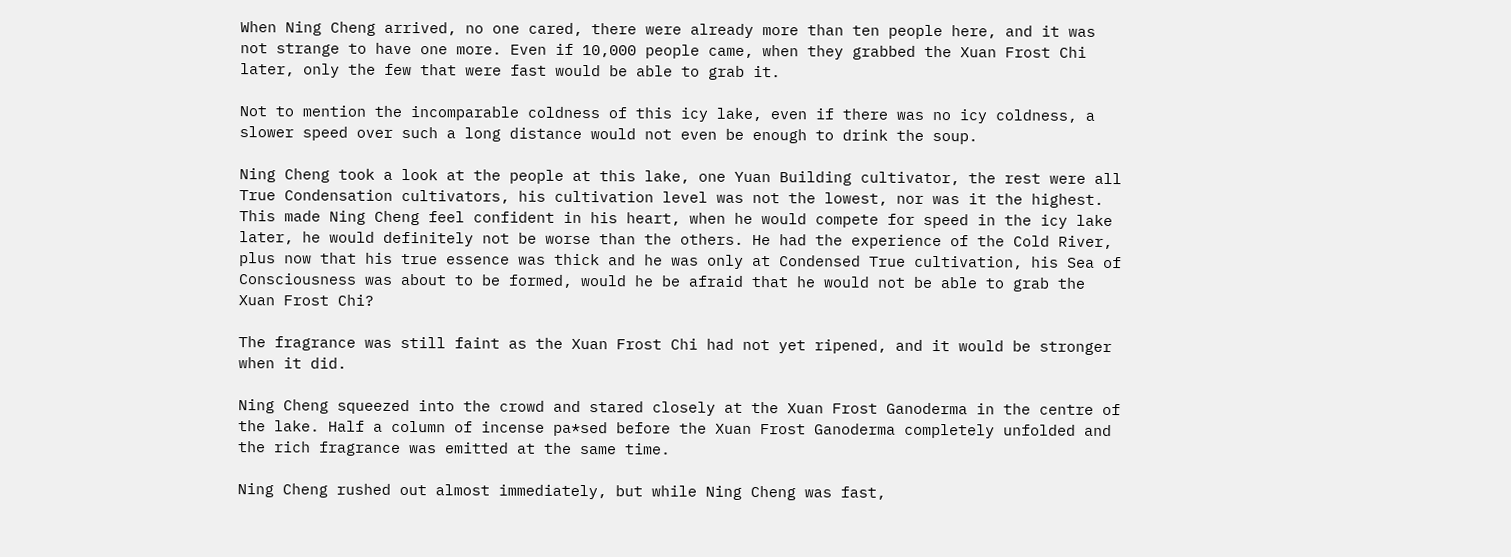When Ning Cheng arrived, no one cared, there were already more than ten people here, and it was not strange to have one more. Even if 10,000 people came, when they grabbed the Xuan Frost Chi later, only the few that were fast would be able to grab it.

Not to mention the incomparable coldness of this icy lake, even if there was no icy coldness, a slower speed over such a long distance would not even be enough to drink the soup.

Ning Cheng took a look at the people at this lake, one Yuan Building cultivator, the rest were all True Condensation cultivators, his cultivation level was not the lowest, nor was it the highest. This made Ning Cheng feel confident in his heart, when he would compete for speed in the icy lake later, he would definitely not be worse than the others. He had the experience of the Cold River, plus now that his true essence was thick and he was only at Condensed True cultivation, his Sea of Consciousness was about to be formed, would he be afraid that he would not be able to grab the Xuan Frost Chi?

The fragrance was still faint as the Xuan Frost Chi had not yet ripened, and it would be stronger when it did.

Ning Cheng squeezed into the crowd and stared closely at the Xuan Frost Ganoderma in the centre of the lake. Half a column of incense pa*sed before the Xuan Frost Ganoderma completely unfolded and the rich fragrance was emitted at the same time.

Ning Cheng rushed out almost immediately, but while Ning Cheng was fast,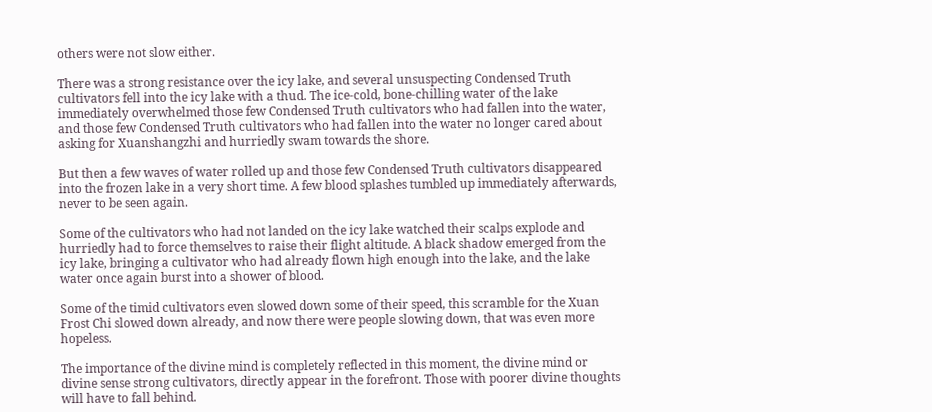others were not slow either.

There was a strong resistance over the icy lake, and several unsuspecting Condensed Truth cultivators fell into the icy lake with a thud. The ice-cold, bone-chilling water of the lake immediately overwhelmed those few Condensed Truth cultivators who had fallen into the water, and those few Condensed Truth cultivators who had fallen into the water no longer cared about asking for Xuanshangzhi and hurriedly swam towards the shore.

But then a few waves of water rolled up and those few Condensed Truth cultivators disappeared into the frozen lake in a very short time. A few blood splashes tumbled up immediately afterwards, never to be seen again.

Some of the cultivators who had not landed on the icy lake watched their scalps explode and hurriedly had to force themselves to raise their flight altitude. A black shadow emerged from the icy lake, bringing a cultivator who had already flown high enough into the lake, and the lake water once again burst into a shower of blood.

Some of the timid cultivators even slowed down some of their speed, this scramble for the Xuan Frost Chi slowed down already, and now there were people slowing down, that was even more hopeless.

The importance of the divine mind is completely reflected in this moment, the divine mind or divine sense strong cultivators, directly appear in the forefront. Those with poorer divine thoughts will have to fall behind.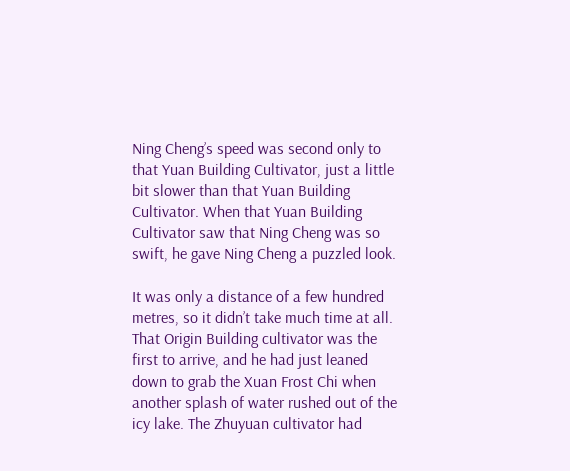Ning Cheng’s speed was second only to that Yuan Building Cultivator, just a little bit slower than that Yuan Building Cultivator. When that Yuan Building Cultivator saw that Ning Cheng was so swift, he gave Ning Cheng a puzzled look.

It was only a distance of a few hundred metres, so it didn’t take much time at all. That Origin Building cultivator was the first to arrive, and he had just leaned down to grab the Xuan Frost Chi when another splash of water rushed out of the icy lake. The Zhuyuan cultivator had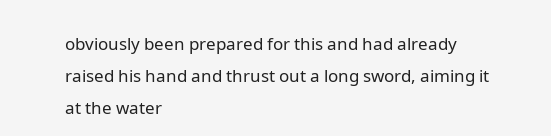obviously been prepared for this and had already raised his hand and thrust out a long sword, aiming it at the water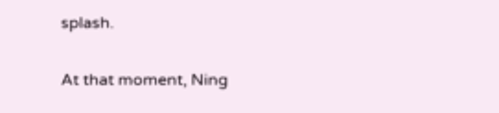splash.

At that moment, Ning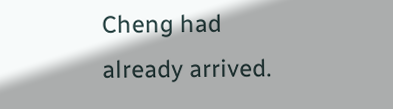Cheng had already arrived.